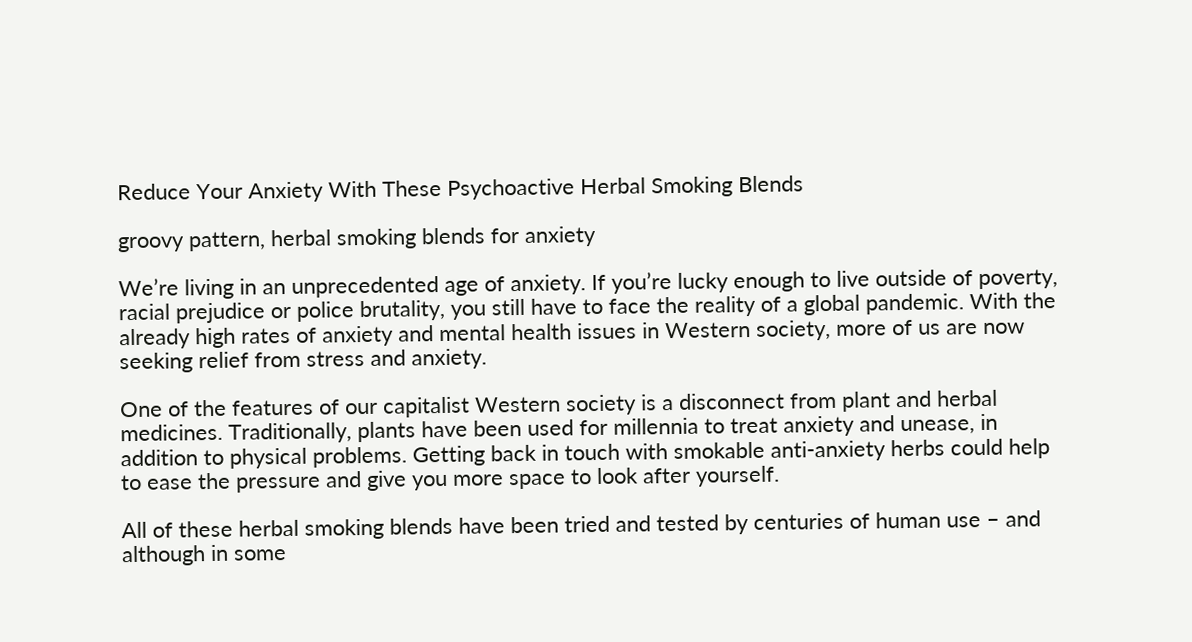Reduce Your Anxiety With These Psychoactive Herbal Smoking Blends

groovy pattern, herbal smoking blends for anxiety

We’re living in an unprecedented age of anxiety. If you’re lucky enough to live outside of poverty, racial prejudice or police brutality, you still have to face the reality of a global pandemic. With the already high rates of anxiety and mental health issues in Western society, more of us are now seeking relief from stress and anxiety.

One of the features of our capitalist Western society is a disconnect from plant and herbal medicines. Traditionally, plants have been used for millennia to treat anxiety and unease, in addition to physical problems. Getting back in touch with smokable anti-anxiety herbs could help to ease the pressure and give you more space to look after yourself.

All of these herbal smoking blends have been tried and tested by centuries of human use – and although in some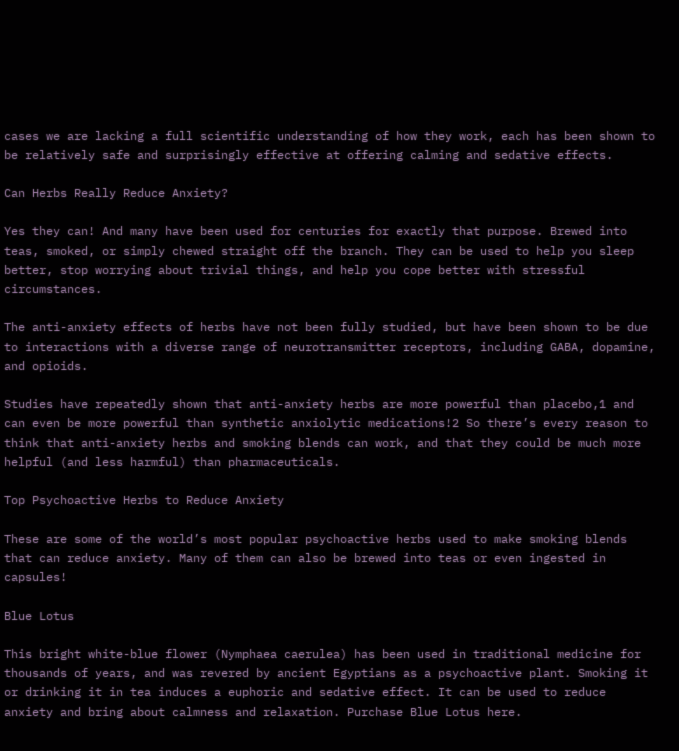cases we are lacking a full scientific understanding of how they work, each has been shown to be relatively safe and surprisingly effective at offering calming and sedative effects.

Can Herbs Really Reduce Anxiety?

Yes they can! And many have been used for centuries for exactly that purpose. Brewed into teas, smoked, or simply chewed straight off the branch. They can be used to help you sleep better, stop worrying about trivial things, and help you cope better with stressful circumstances.

The anti-anxiety effects of herbs have not been fully studied, but have been shown to be due to interactions with a diverse range of neurotransmitter receptors, including GABA, dopamine, and opioids.

Studies have repeatedly shown that anti-anxiety herbs are more powerful than placebo,1 and can even be more powerful than synthetic anxiolytic medications!2 So there’s every reason to think that anti-anxiety herbs and smoking blends can work, and that they could be much more helpful (and less harmful) than pharmaceuticals.

Top Psychoactive Herbs to Reduce Anxiety

These are some of the world’s most popular psychoactive herbs used to make smoking blends that can reduce anxiety. Many of them can also be brewed into teas or even ingested in capsules!

Blue Lotus

This bright white-blue flower (Nymphaea caerulea) has been used in traditional medicine for thousands of years, and was revered by ancient Egyptians as a psychoactive plant. Smoking it or drinking it in tea induces a euphoric and sedative effect. It can be used to reduce anxiety and bring about calmness and relaxation. Purchase Blue Lotus here.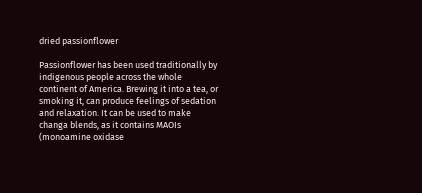dried passionflower

Passionflower has been used traditionally by indigenous people across the whole continent of America. Brewing it into a tea, or smoking it, can produce feelings of sedation and relaxation. It can be used to make changa blends, as it contains MAOIs (monoamine oxidase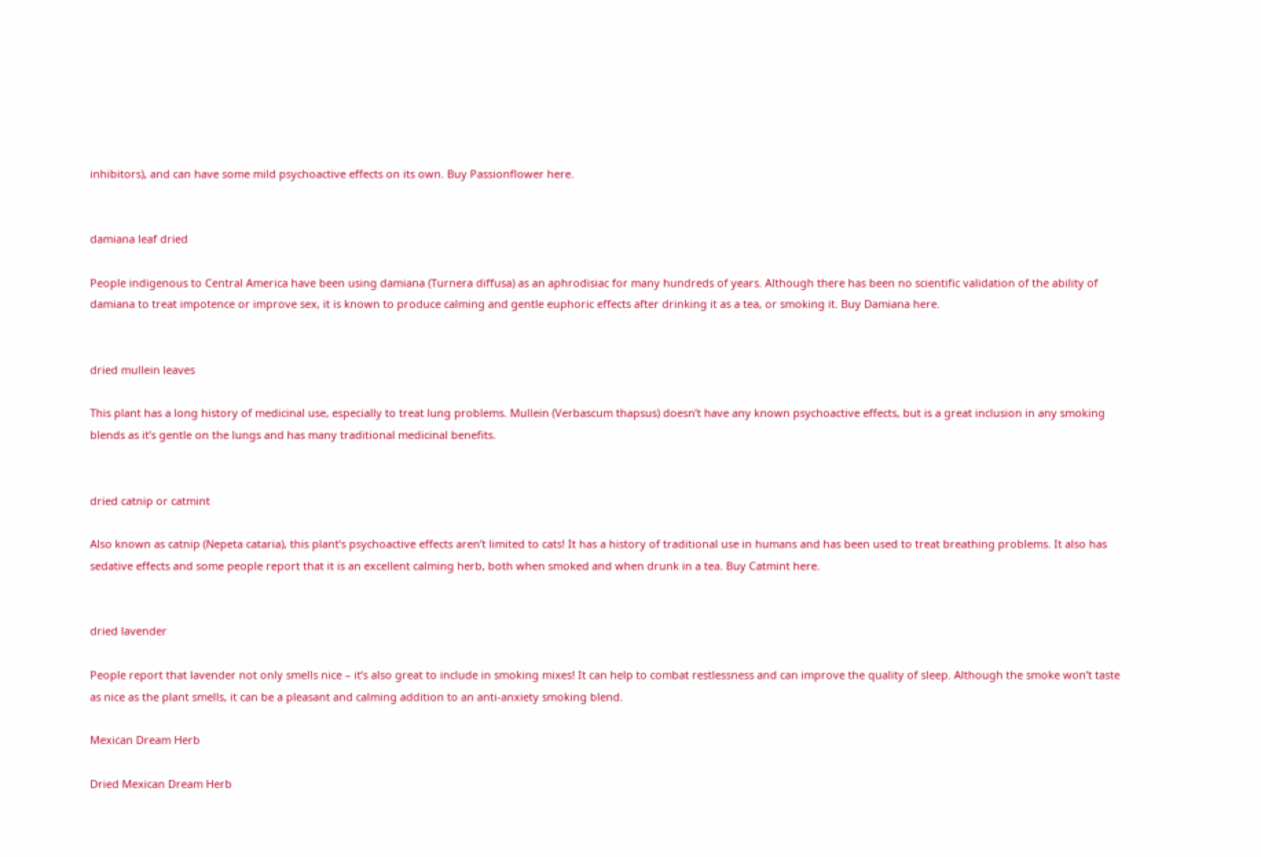inhibitors), and can have some mild psychoactive effects on its own. Buy Passionflower here.


damiana leaf dried

People indigenous to Central America have been using damiana (Turnera diffusa) as an aphrodisiac for many hundreds of years. Although there has been no scientific validation of the ability of damiana to treat impotence or improve sex, it is known to produce calming and gentle euphoric effects after drinking it as a tea, or smoking it. Buy Damiana here.


dried mullein leaves

This plant has a long history of medicinal use, especially to treat lung problems. Mullein (Verbascum thapsus) doesn’t have any known psychoactive effects, but is a great inclusion in any smoking blends as it’s gentle on the lungs and has many traditional medicinal benefits.


dried catnip or catmint

Also known as catnip (Nepeta cataria), this plant’s psychoactive effects aren’t limited to cats! It has a history of traditional use in humans and has been used to treat breathing problems. It also has sedative effects and some people report that it is an excellent calming herb, both when smoked and when drunk in a tea. Buy Catmint here.


dried lavender

People report that lavender not only smells nice – it’s also great to include in smoking mixes! It can help to combat restlessness and can improve the quality of sleep. Although the smoke won’t taste as nice as the plant smells, it can be a pleasant and calming addition to an anti-anxiety smoking blend.

Mexican Dream Herb

Dried Mexican Dream Herb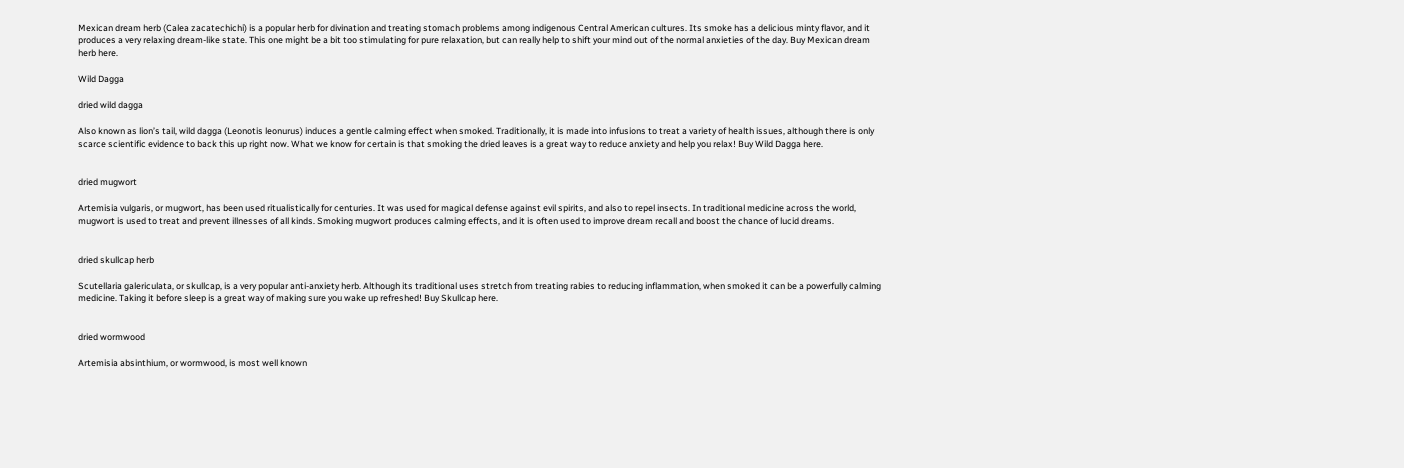Mexican dream herb (Calea zacatechichi) is a popular herb for divination and treating stomach problems among indigenous Central American cultures. Its smoke has a delicious minty flavor, and it produces a very relaxing dream-like state. This one might be a bit too stimulating for pure relaxation, but can really help to shift your mind out of the normal anxieties of the day. Buy Mexican dream herb here.

Wild Dagga

dried wild dagga

Also known as lion’s tail, wild dagga (Leonotis leonurus) induces a gentle calming effect when smoked. Traditionally, it is made into infusions to treat a variety of health issues, although there is only scarce scientific evidence to back this up right now. What we know for certain is that smoking the dried leaves is a great way to reduce anxiety and help you relax! Buy Wild Dagga here.


dried mugwort

Artemisia vulgaris, or mugwort, has been used ritualistically for centuries. It was used for magical defense against evil spirits, and also to repel insects. In traditional medicine across the world, mugwort is used to treat and prevent illnesses of all kinds. Smoking mugwort produces calming effects, and it is often used to improve dream recall and boost the chance of lucid dreams.


dried skullcap herb

Scutellaria galericulata, or skullcap, is a very popular anti-anxiety herb. Although its traditional uses stretch from treating rabies to reducing inflammation, when smoked it can be a powerfully calming medicine. Taking it before sleep is a great way of making sure you wake up refreshed! Buy Skullcap here.


dried wormwood

Artemisia absinthium, or wormwood, is most well known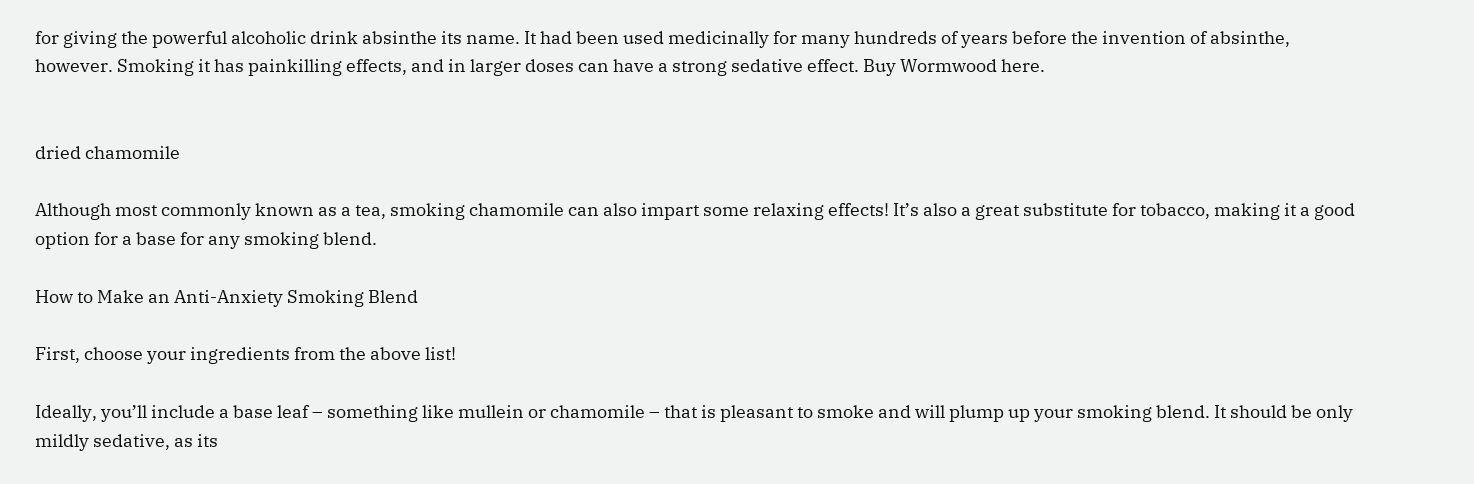for giving the powerful alcoholic drink absinthe its name. It had been used medicinally for many hundreds of years before the invention of absinthe, however. Smoking it has painkilling effects, and in larger doses can have a strong sedative effect. Buy Wormwood here.


dried chamomile

Although most commonly known as a tea, smoking chamomile can also impart some relaxing effects! It’s also a great substitute for tobacco, making it a good option for a base for any smoking blend.

How to Make an Anti-Anxiety Smoking Blend

First, choose your ingredients from the above list!

Ideally, you’ll include a base leaf – something like mullein or chamomile – that is pleasant to smoke and will plump up your smoking blend. It should be only mildly sedative, as its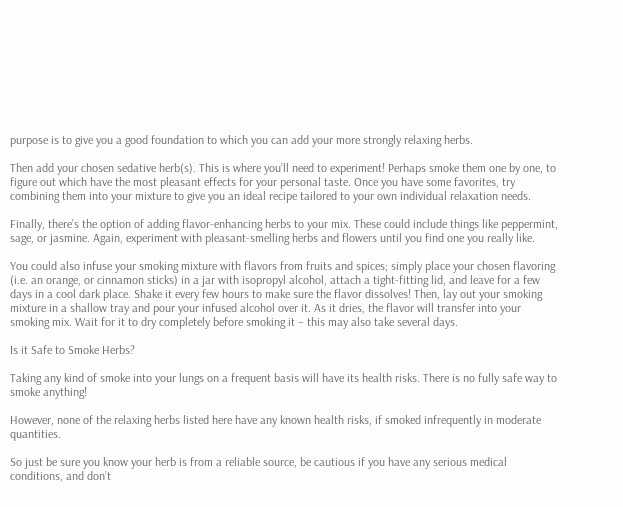purpose is to give you a good foundation to which you can add your more strongly relaxing herbs.

Then add your chosen sedative herb(s). This is where you’ll need to experiment! Perhaps smoke them one by one, to figure out which have the most pleasant effects for your personal taste. Once you have some favorites, try combining them into your mixture to give you an ideal recipe tailored to your own individual relaxation needs.

Finally, there’s the option of adding flavor-enhancing herbs to your mix. These could include things like peppermint, sage, or jasmine. Again, experiment with pleasant-smelling herbs and flowers until you find one you really like.

You could also infuse your smoking mixture with flavors from fruits and spices; simply place your chosen flavoring (i.e. an orange, or cinnamon sticks) in a jar with isopropyl alcohol, attach a tight-fitting lid, and leave for a few days in a cool dark place. Shake it every few hours to make sure the flavor dissolves! Then, lay out your smoking mixture in a shallow tray and pour your infused alcohol over it. As it dries, the flavor will transfer into your smoking mix. Wait for it to dry completely before smoking it – this may also take several days.

Is it Safe to Smoke Herbs?

Taking any kind of smoke into your lungs on a frequent basis will have its health risks. There is no fully safe way to smoke anything!

However, none of the relaxing herbs listed here have any known health risks, if smoked infrequently in moderate quantities.

So just be sure you know your herb is from a reliable source, be cautious if you have any serious medical conditions, and don’t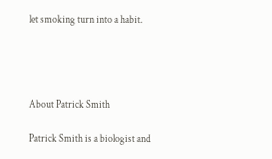let smoking turn into a habit.




About Patrick Smith

Patrick Smith is a biologist and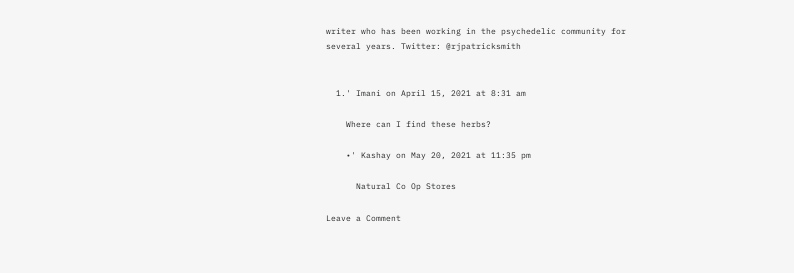writer who has been working in the psychedelic community for several years. Twitter: @rjpatricksmith


  1.' Imani on April 15, 2021 at 8:31 am

    Where can I find these herbs?

    •' Kashay on May 20, 2021 at 11:35 pm

      Natural Co Op Stores

Leave a Comment